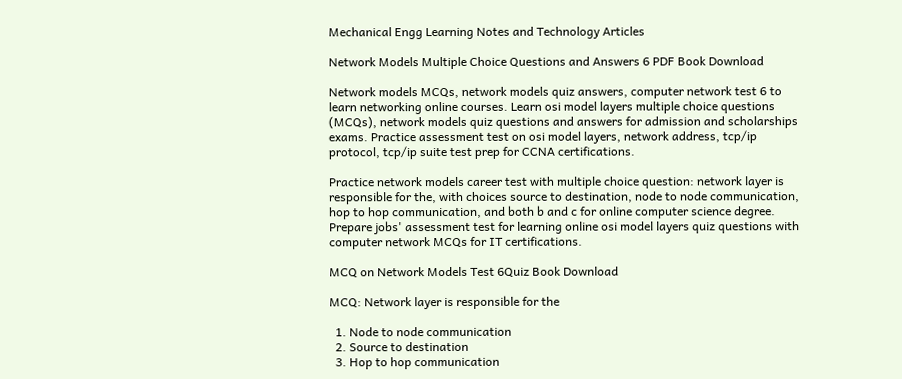Mechanical Engg Learning Notes and Technology Articles

Network Models Multiple Choice Questions and Answers 6 PDF Book Download

Network models MCQs, network models quiz answers, computer network test 6 to learn networking online courses. Learn osi model layers multiple choice questions (MCQs), network models quiz questions and answers for admission and scholarships exams. Practice assessment test on osi model layers, network address, tcp/ip protocol, tcp/ip suite test prep for CCNA certifications.

Practice network models career test with multiple choice question: network layer is responsible for the, with choices source to destination, node to node communication, hop to hop communication, and both b and c for online computer science degree. Prepare jobs' assessment test for learning online osi model layers quiz questions with computer network MCQs for IT certifications.

MCQ on Network Models Test 6Quiz Book Download

MCQ: Network layer is responsible for the

  1. Node to node communication
  2. Source to destination
  3. Hop to hop communication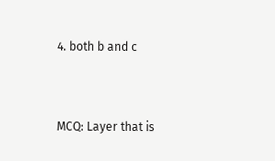4. both b and c


MCQ: Layer that is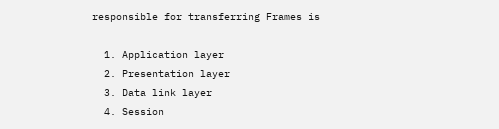responsible for transferring Frames is

  1. Application layer
  2. Presentation layer
  3. Data link layer
  4. Session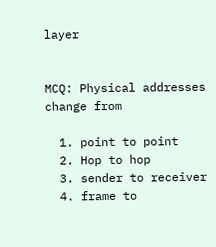layer


MCQ: Physical addresses change from

  1. point to point
  2. Hop to hop
  3. sender to receiver
  4. frame to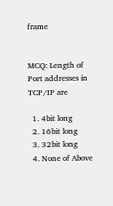frame


MCQ: Length of Port addresses in TCP/IP are

  1. 4bit long
  2. 16bit long
  3. 32bit long
  4. None of Above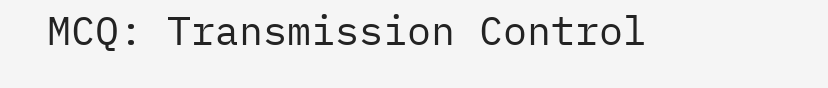MCQ: Transmission Control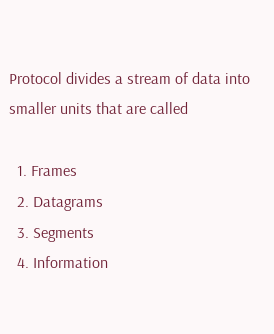Protocol divides a stream of data into smaller units that are called

  1. Frames
  2. Datagrams
  3. Segments
  4. Information